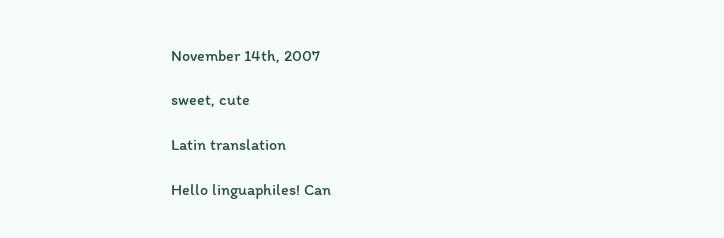November 14th, 2007

sweet, cute

Latin translation

Hello linguaphiles! Can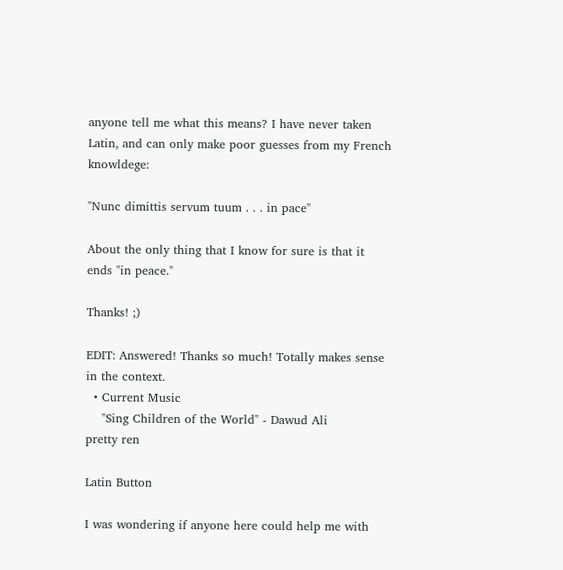anyone tell me what this means? I have never taken Latin, and can only make poor guesses from my French knowldege:

"Nunc dimittis servum tuum . . . in pace"

About the only thing that I know for sure is that it ends "in peace."

Thanks! ;)

EDIT: Answered! Thanks so much! Totally makes sense in the context.
  • Current Music
    "Sing Children of the World" - Dawud Ali
pretty ren

Latin Button

I was wondering if anyone here could help me with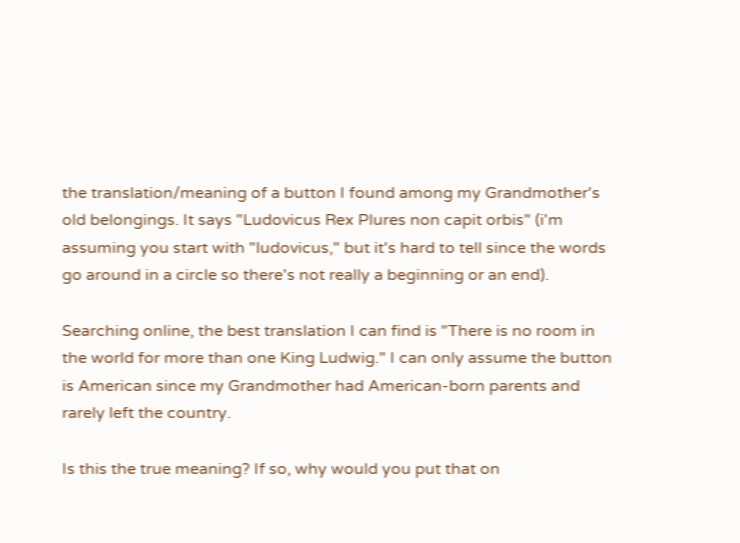the translation/meaning of a button I found among my Grandmother's old belongings. It says "Ludovicus Rex Plures non capit orbis" (i'm assuming you start with "ludovicus," but it's hard to tell since the words go around in a circle so there's not really a beginning or an end).

Searching online, the best translation I can find is "There is no room in the world for more than one King Ludwig." I can only assume the button is American since my Grandmother had American-born parents and rarely left the country.

Is this the true meaning? If so, why would you put that on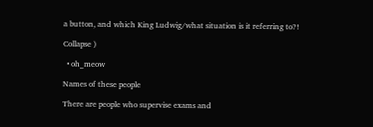a button, and which King Ludwig/what situation is it referring to?!

Collapse )

  • oh_meow

Names of these people

There are people who supervise exams and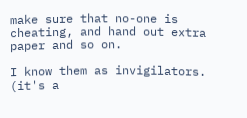make sure that no-one is cheating, and hand out extra paper and so on.

I know them as invigilators. (it's a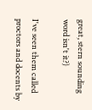great, stern sounding word isn't it?)

I've seen them called proctors and docents by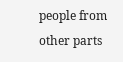people from other parts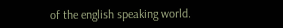of the english speaking world.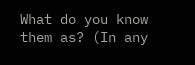What do you know them as? (In any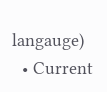langauge)
  • Current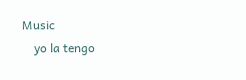Music
    yo la tengo